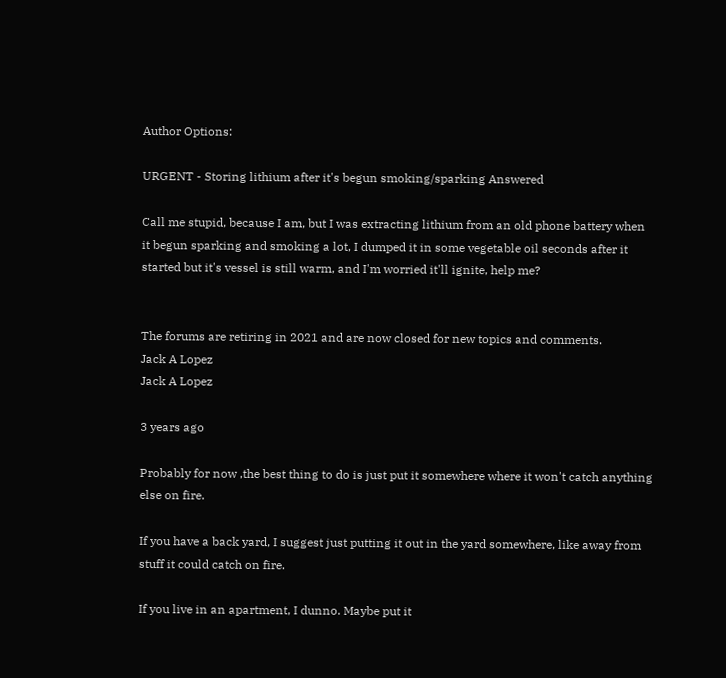Author Options:

URGENT - Storing lithium after it's begun smoking/sparking Answered

Call me stupid, because I am, but I was extracting lithium from an old phone battery when it begun sparking and smoking a lot, I dumped it in some vegetable oil seconds after it started but it's vessel is still warm, and I'm worried it'll ignite, help me?


The forums are retiring in 2021 and are now closed for new topics and comments.
Jack A Lopez
Jack A Lopez

3 years ago

Probably for now ,the best thing to do is just put it somewhere where it won't catch anything else on fire.

If you have a back yard, I suggest just putting it out in the yard somewhere, like away from stuff it could catch on fire.

If you live in an apartment, I dunno. Maybe put it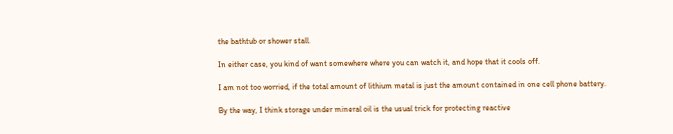the bathtub or shower stall.

In either case, you kind of want somewhere where you can watch it, and hope that it cools off.

I am not too worried, if the total amount of lithium metal is just the amount contained in one cell phone battery.

By the way, I think storage under mineral oil is the usual trick for protecting reactive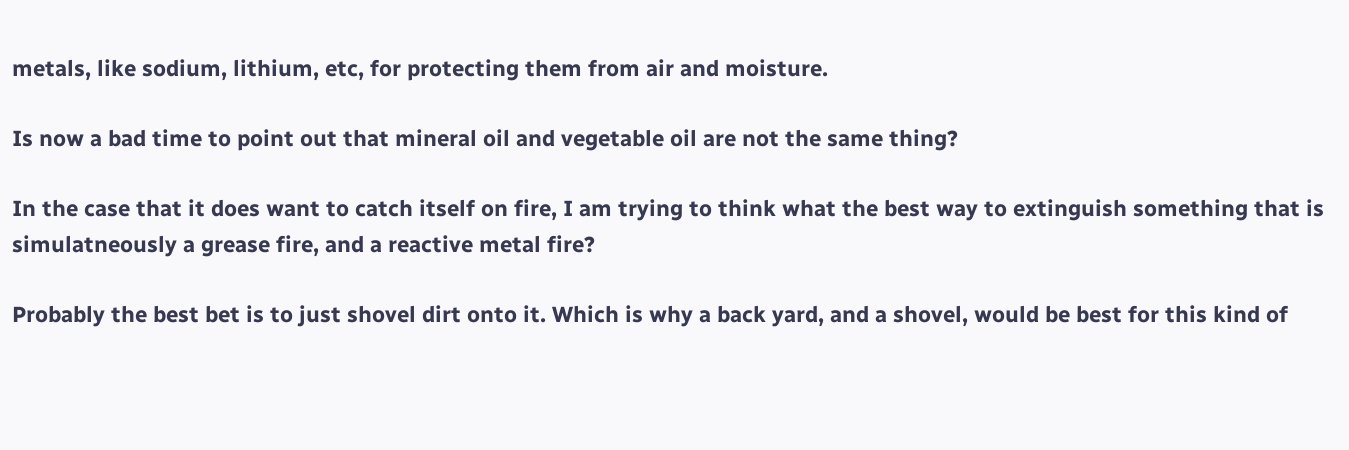metals, like sodium, lithium, etc, for protecting them from air and moisture.

Is now a bad time to point out that mineral oil and vegetable oil are not the same thing?

In the case that it does want to catch itself on fire, I am trying to think what the best way to extinguish something that is simulatneously a grease fire, and a reactive metal fire?

Probably the best bet is to just shovel dirt onto it. Which is why a back yard, and a shovel, would be best for this kind of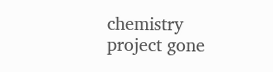chemistry project gone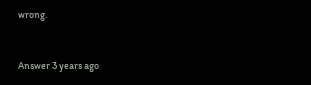wrong.


Answer 3 years ago